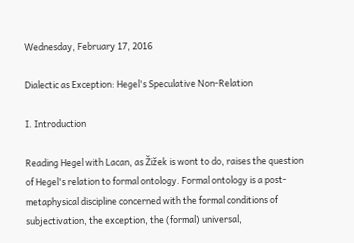Wednesday, February 17, 2016

Dialectic as Exception: Hegel's Speculative Non-Relation

I. Introduction

Reading Hegel with Lacan, as Žižek is wont to do, raises the question of Hegel's relation to formal ontology. Formal ontology is a post-metaphysical discipline concerned with the formal conditions of subjectivation, the exception, the (formal) universal,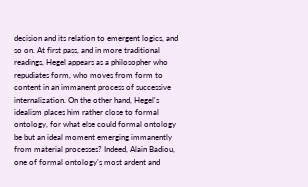decision and its relation to emergent logics, and so on. At first pass, and in more traditional readings, Hegel appears as a philosopher who repudiates form, who moves from form to content in an immanent process of successive internalization. On the other hand, Hegel's idealism places him rather close to formal ontology, for what else could formal ontology be but an ideal moment emerging immanently from material processes? Indeed, Alain Badiou, one of formal ontology's most ardent and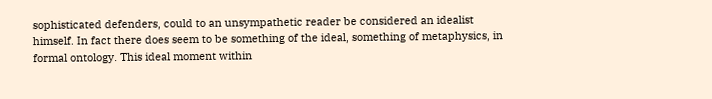sophisticated defenders, could to an unsympathetic reader be considered an idealist himself. In fact there does seem to be something of the ideal, something of metaphysics, in formal ontology. This ideal moment within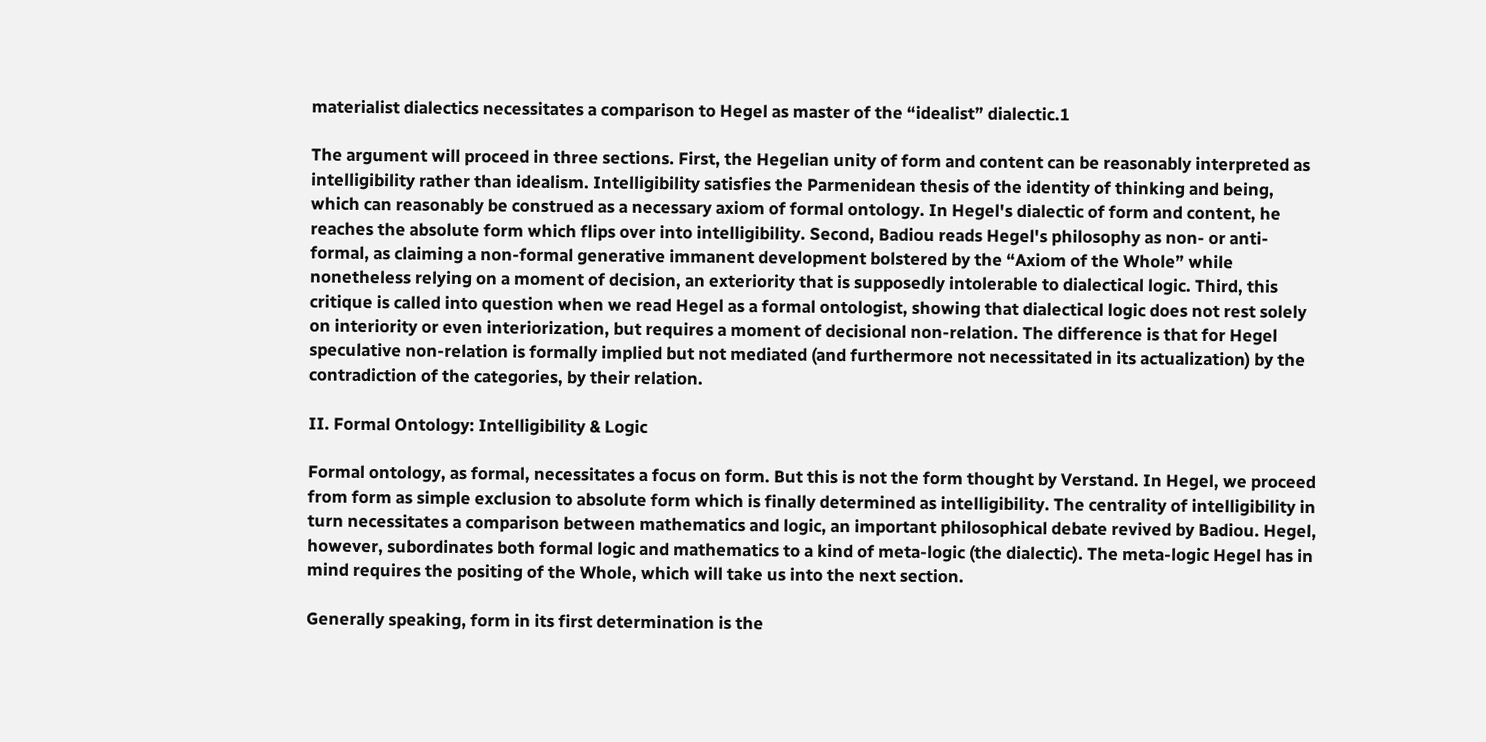materialist dialectics necessitates a comparison to Hegel as master of the “idealist” dialectic.1

The argument will proceed in three sections. First, the Hegelian unity of form and content can be reasonably interpreted as intelligibility rather than idealism. Intelligibility satisfies the Parmenidean thesis of the identity of thinking and being, which can reasonably be construed as a necessary axiom of formal ontology. In Hegel's dialectic of form and content, he reaches the absolute form which flips over into intelligibility. Second, Badiou reads Hegel's philosophy as non- or anti-formal, as claiming a non-formal generative immanent development bolstered by the “Axiom of the Whole” while nonetheless relying on a moment of decision, an exteriority that is supposedly intolerable to dialectical logic. Third, this critique is called into question when we read Hegel as a formal ontologist, showing that dialectical logic does not rest solely on interiority or even interiorization, but requires a moment of decisional non-relation. The difference is that for Hegel speculative non-relation is formally implied but not mediated (and furthermore not necessitated in its actualization) by the contradiction of the categories, by their relation.

II. Formal Ontology: Intelligibility & Logic

Formal ontology, as formal, necessitates a focus on form. But this is not the form thought by Verstand. In Hegel, we proceed from form as simple exclusion to absolute form which is finally determined as intelligibility. The centrality of intelligibility in turn necessitates a comparison between mathematics and logic, an important philosophical debate revived by Badiou. Hegel, however, subordinates both formal logic and mathematics to a kind of meta-logic (the dialectic). The meta-logic Hegel has in mind requires the positing of the Whole, which will take us into the next section.

Generally speaking, form in its first determination is the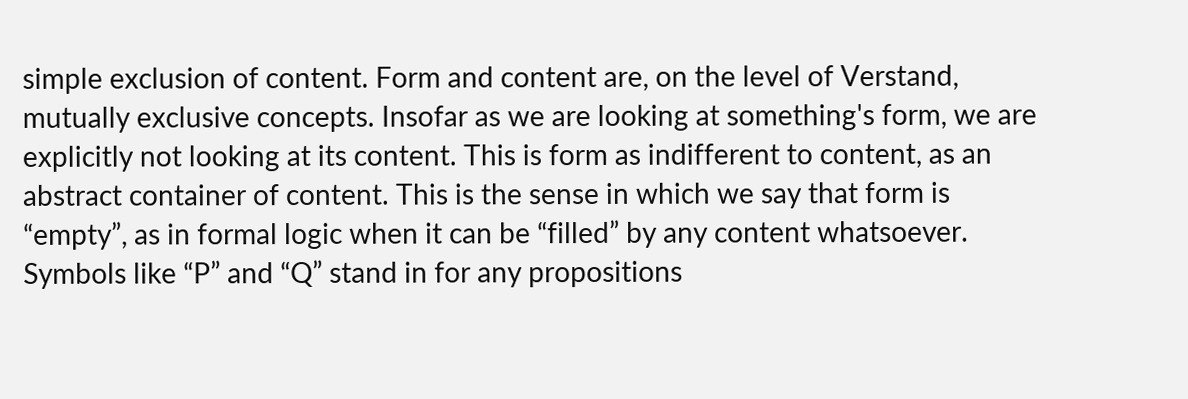simple exclusion of content. Form and content are, on the level of Verstand, mutually exclusive concepts. Insofar as we are looking at something's form, we are explicitly not looking at its content. This is form as indifferent to content, as an abstract container of content. This is the sense in which we say that form is “empty”, as in formal logic when it can be “filled” by any content whatsoever. Symbols like “P” and “Q” stand in for any propositions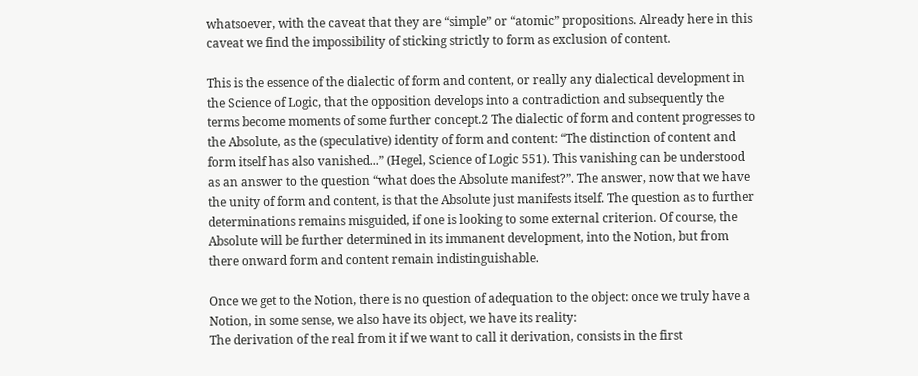whatsoever, with the caveat that they are “simple” or “atomic” propositions. Already here in this caveat we find the impossibility of sticking strictly to form as exclusion of content.

This is the essence of the dialectic of form and content, or really any dialectical development in the Science of Logic, that the opposition develops into a contradiction and subsequently the terms become moments of some further concept.2 The dialectic of form and content progresses to the Absolute, as the (speculative) identity of form and content: “The distinction of content and form itself has also vanished...” (Hegel, Science of Logic 551). This vanishing can be understood as an answer to the question “what does the Absolute manifest?”. The answer, now that we have the unity of form and content, is that the Absolute just manifests itself. The question as to further determinations remains misguided, if one is looking to some external criterion. Of course, the Absolute will be further determined in its immanent development, into the Notion, but from there onward form and content remain indistinguishable.

Once we get to the Notion, there is no question of adequation to the object: once we truly have a Notion, in some sense, we also have its object, we have its reality:
The derivation of the real from it if we want to call it derivation, consists in the first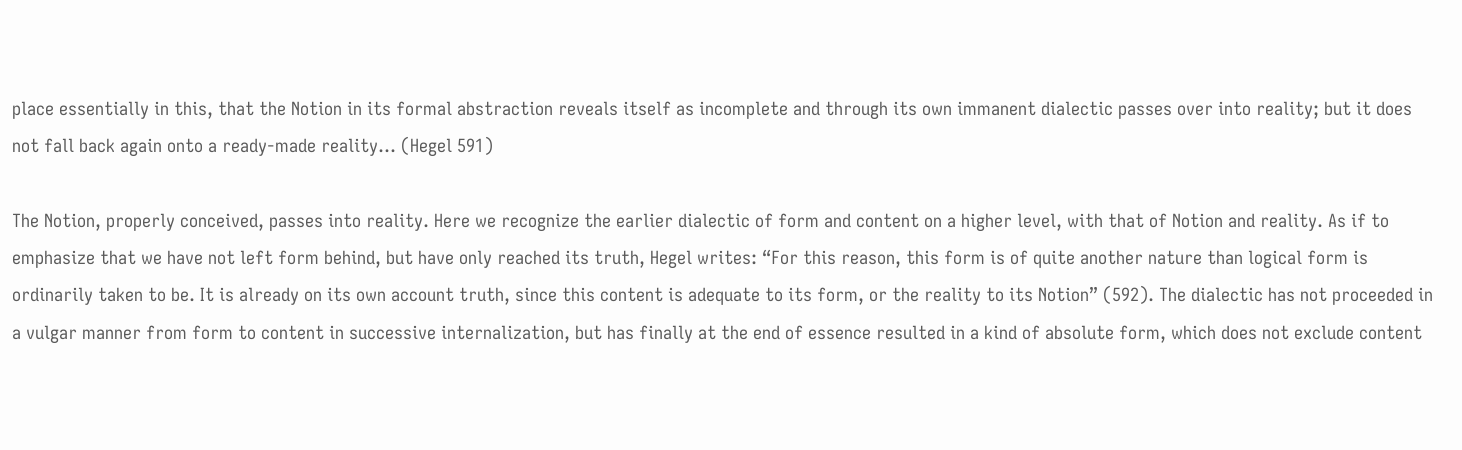place essentially in this, that the Notion in its formal abstraction reveals itself as incomplete and through its own immanent dialectic passes over into reality; but it does not fall back again onto a ready-made reality... (Hegel 591)

The Notion, properly conceived, passes into reality. Here we recognize the earlier dialectic of form and content on a higher level, with that of Notion and reality. As if to emphasize that we have not left form behind, but have only reached its truth, Hegel writes: “For this reason, this form is of quite another nature than logical form is ordinarily taken to be. It is already on its own account truth, since this content is adequate to its form, or the reality to its Notion” (592). The dialectic has not proceeded in a vulgar manner from form to content in successive internalization, but has finally at the end of essence resulted in a kind of absolute form, which does not exclude content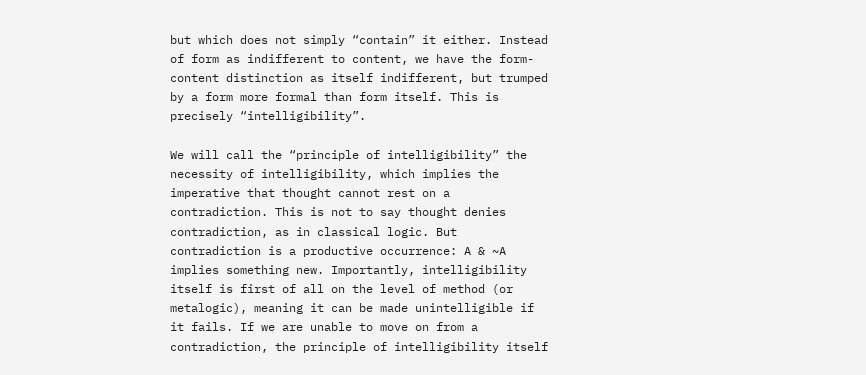but which does not simply “contain” it either. Instead of form as indifferent to content, we have the form-content distinction as itself indifferent, but trumped by a form more formal than form itself. This is precisely “intelligibility”.

We will call the “principle of intelligibility” the necessity of intelligibility, which implies the imperative that thought cannot rest on a contradiction. This is not to say thought denies contradiction, as in classical logic. But contradiction is a productive occurrence: A & ~A implies something new. Importantly, intelligibility itself is first of all on the level of method (or metalogic), meaning it can be made unintelligible if it fails. If we are unable to move on from a contradiction, the principle of intelligibility itself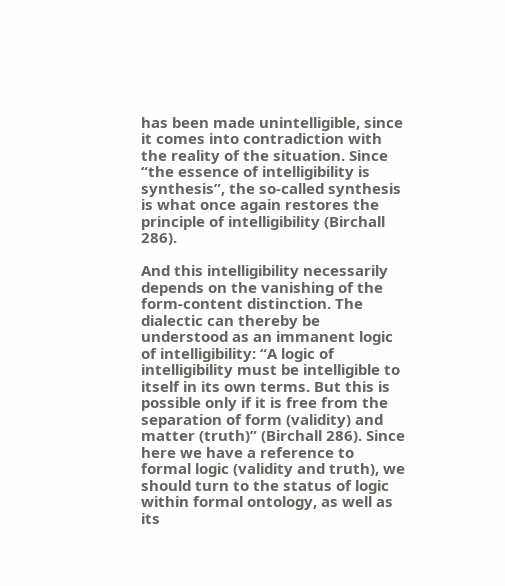has been made unintelligible, since it comes into contradiction with the reality of the situation. Since “the essence of intelligibility is synthesis”, the so-called synthesis is what once again restores the principle of intelligibility (Birchall 286).

And this intelligibility necessarily depends on the vanishing of the form-content distinction. The dialectic can thereby be understood as an immanent logic of intelligibility: “A logic of intelligibility must be intelligible to itself in its own terms. But this is possible only if it is free from the separation of form (validity) and matter (truth)” (Birchall 286). Since here we have a reference to formal logic (validity and truth), we should turn to the status of logic within formal ontology, as well as its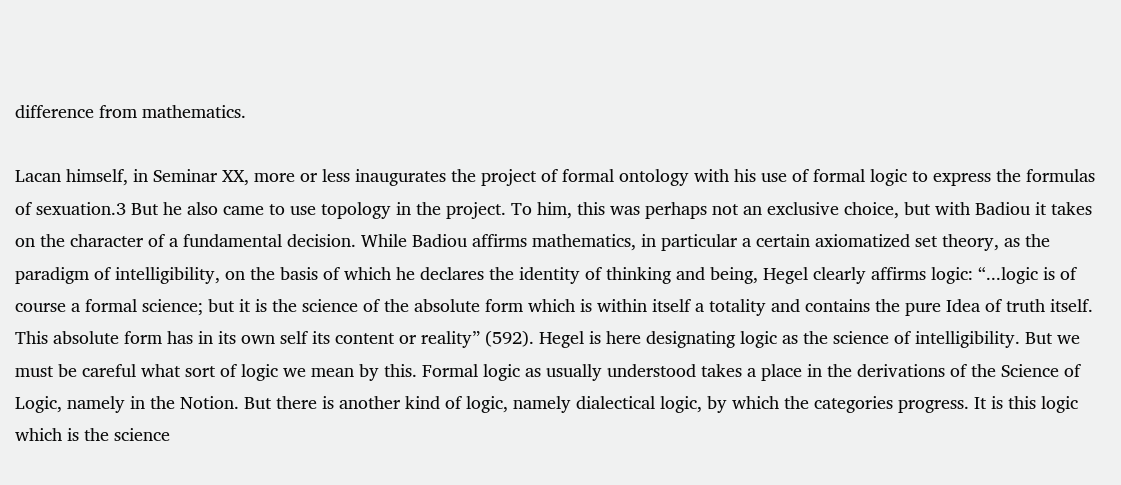difference from mathematics.

Lacan himself, in Seminar XX, more or less inaugurates the project of formal ontology with his use of formal logic to express the formulas of sexuation.3 But he also came to use topology in the project. To him, this was perhaps not an exclusive choice, but with Badiou it takes on the character of a fundamental decision. While Badiou affirms mathematics, in particular a certain axiomatized set theory, as the paradigm of intelligibility, on the basis of which he declares the identity of thinking and being, Hegel clearly affirms logic: “...logic is of course a formal science; but it is the science of the absolute form which is within itself a totality and contains the pure Idea of truth itself. This absolute form has in its own self its content or reality” (592). Hegel is here designating logic as the science of intelligibility. But we must be careful what sort of logic we mean by this. Formal logic as usually understood takes a place in the derivations of the Science of Logic, namely in the Notion. But there is another kind of logic, namely dialectical logic, by which the categories progress. It is this logic which is the science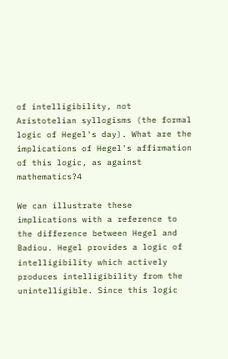of intelligibility, not Aristotelian syllogisms (the formal logic of Hegel's day). What are the implications of Hegel's affirmation of this logic, as against mathematics?4

We can illustrate these implications with a reference to the difference between Hegel and Badiou. Hegel provides a logic of intelligibility which actively produces intelligibility from the unintelligible. Since this logic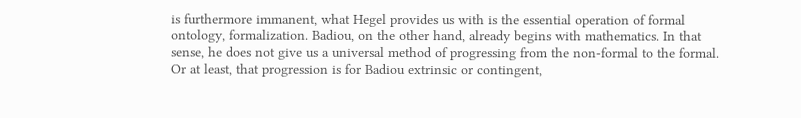is furthermore immanent, what Hegel provides us with is the essential operation of formal ontology, formalization. Badiou, on the other hand, already begins with mathematics. In that sense, he does not give us a universal method of progressing from the non-formal to the formal. Or at least, that progression is for Badiou extrinsic or contingent,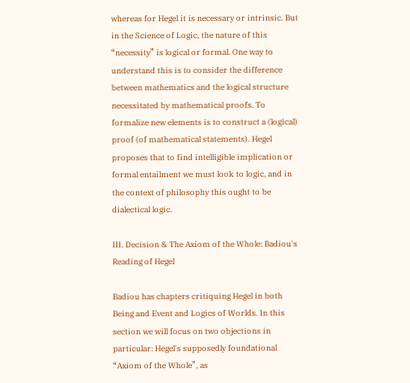whereas for Hegel it is necessary or intrinsic. But in the Science of Logic, the nature of this “necessity” is logical or formal. One way to understand this is to consider the difference between mathematics and the logical structure necessitated by mathematical proofs. To formalize new elements is to construct a (logical) proof (of mathematical statements). Hegel proposes that to find intelligible implication or formal entailment we must look to logic, and in the context of philosophy this ought to be dialectical logic.

III. Decision & The Axiom of the Whole: Badiou's Reading of Hegel

Badiou has chapters critiquing Hegel in both Being and Event and Logics of Worlds. In this section we will focus on two objections in particular: Hegel's supposedly foundational “Axiom of the Whole”, as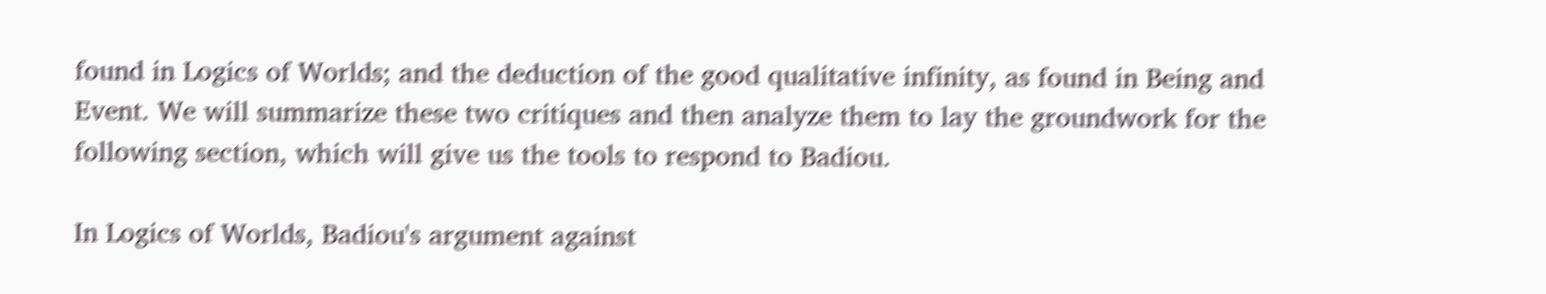found in Logics of Worlds; and the deduction of the good qualitative infinity, as found in Being and Event. We will summarize these two critiques and then analyze them to lay the groundwork for the following section, which will give us the tools to respond to Badiou.

In Logics of Worlds, Badiou's argument against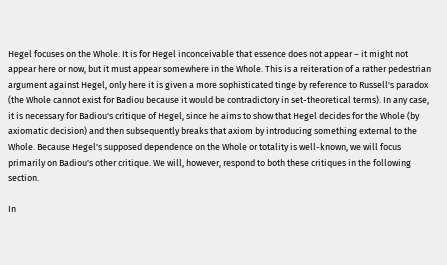Hegel focuses on the Whole. It is for Hegel inconceivable that essence does not appear – it might not appear here or now, but it must appear somewhere in the Whole. This is a reiteration of a rather pedestrian argument against Hegel, only here it is given a more sophisticated tinge by reference to Russell's paradox (the Whole cannot exist for Badiou because it would be contradictory in set-theoretical terms). In any case, it is necessary for Badiou's critique of Hegel, since he aims to show that Hegel decides for the Whole (by axiomatic decision) and then subsequently breaks that axiom by introducing something external to the Whole. Because Hegel's supposed dependence on the Whole or totality is well-known, we will focus primarily on Badiou's other critique. We will, however, respond to both these critiques in the following section.

In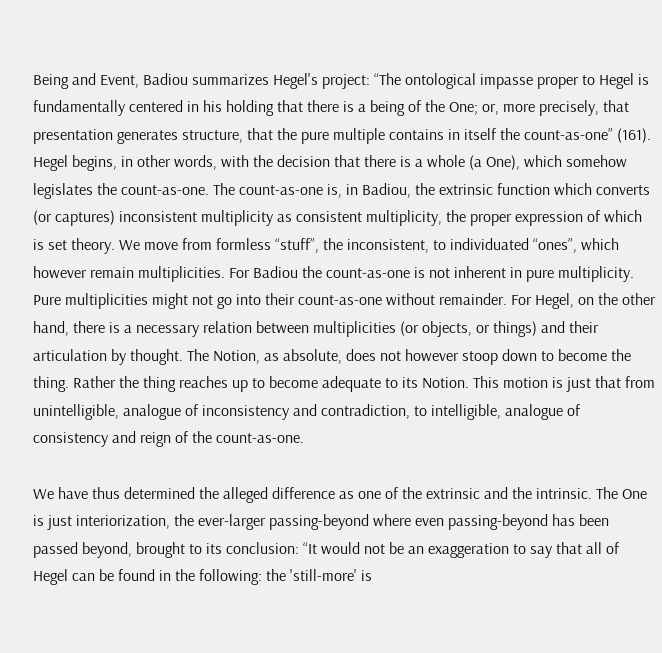Being and Event, Badiou summarizes Hegel's project: “The ontological impasse proper to Hegel is fundamentally centered in his holding that there is a being of the One; or, more precisely, that presentation generates structure, that the pure multiple contains in itself the count-as-one” (161). Hegel begins, in other words, with the decision that there is a whole (a One), which somehow legislates the count-as-one. The count-as-one is, in Badiou, the extrinsic function which converts (or captures) inconsistent multiplicity as consistent multiplicity, the proper expression of which is set theory. We move from formless “stuff”, the inconsistent, to individuated “ones”, which however remain multiplicities. For Badiou the count-as-one is not inherent in pure multiplicity. Pure multiplicities might not go into their count-as-one without remainder. For Hegel, on the other hand, there is a necessary relation between multiplicities (or objects, or things) and their articulation by thought. The Notion, as absolute, does not however stoop down to become the thing. Rather the thing reaches up to become adequate to its Notion. This motion is just that from unintelligible, analogue of inconsistency and contradiction, to intelligible, analogue of consistency and reign of the count-as-one.

We have thus determined the alleged difference as one of the extrinsic and the intrinsic. The One is just interiorization, the ever-larger passing-beyond where even passing-beyond has been passed beyond, brought to its conclusion: “It would not be an exaggeration to say that all of Hegel can be found in the following: the 'still-more' is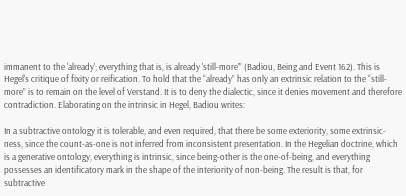immanent to the 'already'; everything that is, is already 'still-more'” (Badiou, Being and Event 162). This is Hegel's critique of fixity or reification. To hold that the “already” has only an extrinsic relation to the “still-more” is to remain on the level of Verstand. It is to deny the dialectic, since it denies movement and therefore contradiction. Elaborating on the intrinsic in Hegel, Badiou writes:

In a subtractive ontology it is tolerable, and even required, that there be some exteriority, some extrinsic-ness, since the count-as-one is not inferred from inconsistent presentation. In the Hegelian doctrine, which is a generative ontology, everything is intrinsic, since being-other is the one-of-being, and everything possesses an identificatory mark in the shape of the interiority of non-being. The result is that, for subtractive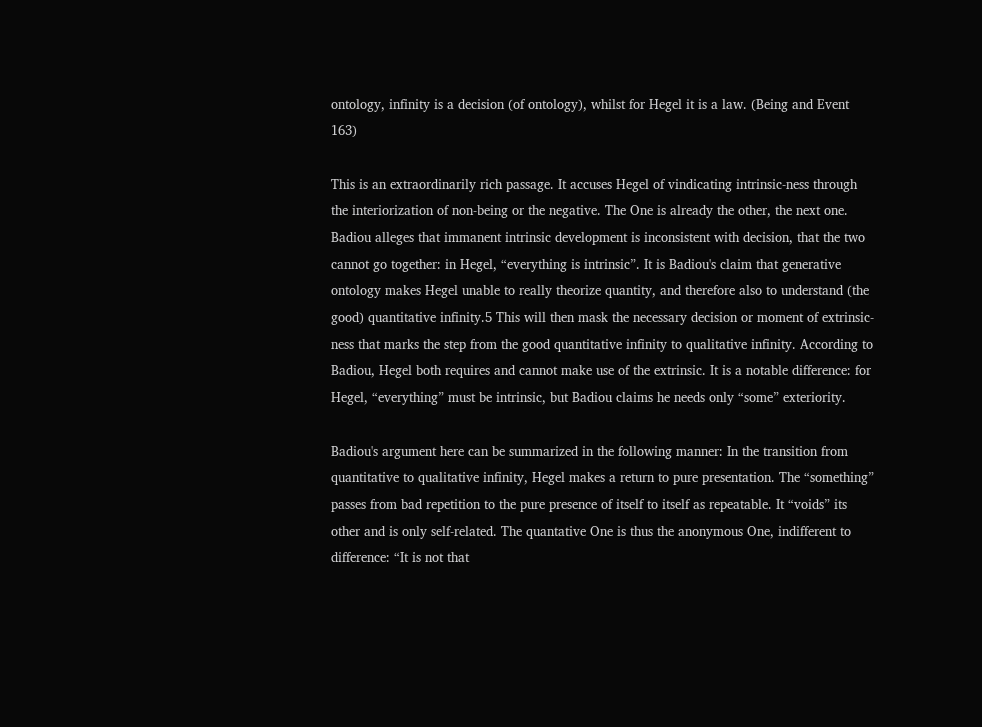ontology, infinity is a decision (of ontology), whilst for Hegel it is a law. (Being and Event 163)

This is an extraordinarily rich passage. It accuses Hegel of vindicating intrinsic-ness through the interiorization of non-being or the negative. The One is already the other, the next one. Badiou alleges that immanent intrinsic development is inconsistent with decision, that the two cannot go together: in Hegel, “everything is intrinsic”. It is Badiou's claim that generative ontology makes Hegel unable to really theorize quantity, and therefore also to understand (the good) quantitative infinity.5 This will then mask the necessary decision or moment of extrinsic-ness that marks the step from the good quantitative infinity to qualitative infinity. According to Badiou, Hegel both requires and cannot make use of the extrinsic. It is a notable difference: for Hegel, “everything” must be intrinsic, but Badiou claims he needs only “some” exteriority.

Badiou's argument here can be summarized in the following manner: In the transition from quantitative to qualitative infinity, Hegel makes a return to pure presentation. The “something” passes from bad repetition to the pure presence of itself to itself as repeatable. It “voids” its other and is only self-related. The quantative One is thus the anonymous One, indifferent to difference: “It is not that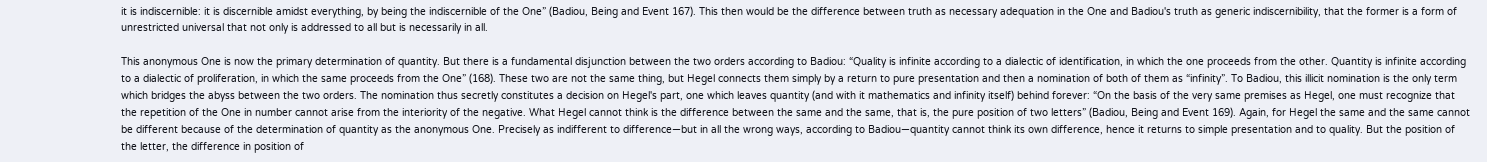it is indiscernible: it is discernible amidst everything, by being the indiscernible of the One” (Badiou, Being and Event 167). This then would be the difference between truth as necessary adequation in the One and Badiou's truth as generic indiscernibility, that the former is a form of unrestricted universal that not only is addressed to all but is necessarily in all.

This anonymous One is now the primary determination of quantity. But there is a fundamental disjunction between the two orders according to Badiou: “Quality is infinite according to a dialectic of identification, in which the one proceeds from the other. Quantity is infinite according to a dialectic of proliferation, in which the same proceeds from the One” (168). These two are not the same thing, but Hegel connects them simply by a return to pure presentation and then a nomination of both of them as “infinity”. To Badiou, this illicit nomination is the only term which bridges the abyss between the two orders. The nomination thus secretly constitutes a decision on Hegel's part, one which leaves quantity (and with it mathematics and infinity itself) behind forever: “On the basis of the very same premises as Hegel, one must recognize that the repetition of the One in number cannot arise from the interiority of the negative. What Hegel cannot think is the difference between the same and the same, that is, the pure position of two letters” (Badiou, Being and Event 169). Again, for Hegel the same and the same cannot be different because of the determination of quantity as the anonymous One. Precisely as indifferent to difference—but in all the wrong ways, according to Badiou—quantity cannot think its own difference, hence it returns to simple presentation and to quality. But the position of the letter, the difference in position of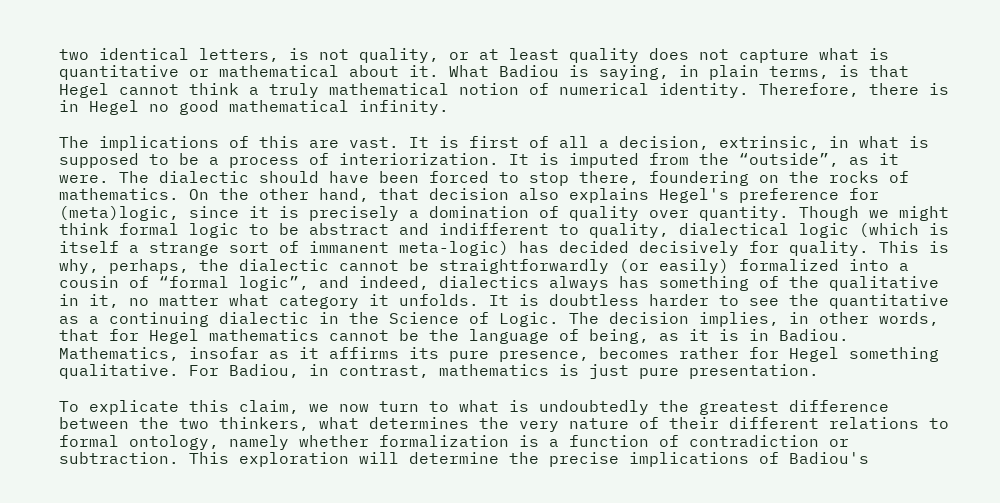two identical letters, is not quality, or at least quality does not capture what is quantitative or mathematical about it. What Badiou is saying, in plain terms, is that Hegel cannot think a truly mathematical notion of numerical identity. Therefore, there is in Hegel no good mathematical infinity.

The implications of this are vast. It is first of all a decision, extrinsic, in what is supposed to be a process of interiorization. It is imputed from the “outside”, as it were. The dialectic should have been forced to stop there, foundering on the rocks of mathematics. On the other hand, that decision also explains Hegel's preference for (meta)logic, since it is precisely a domination of quality over quantity. Though we might think formal logic to be abstract and indifferent to quality, dialectical logic (which is itself a strange sort of immanent meta-logic) has decided decisively for quality. This is why, perhaps, the dialectic cannot be straightforwardly (or easily) formalized into a cousin of “formal logic”, and indeed, dialectics always has something of the qualitative in it, no matter what category it unfolds. It is doubtless harder to see the quantitative as a continuing dialectic in the Science of Logic. The decision implies, in other words, that for Hegel mathematics cannot be the language of being, as it is in Badiou. Mathematics, insofar as it affirms its pure presence, becomes rather for Hegel something qualitative. For Badiou, in contrast, mathematics is just pure presentation.

To explicate this claim, we now turn to what is undoubtedly the greatest difference between the two thinkers, what determines the very nature of their different relations to formal ontology, namely whether formalization is a function of contradiction or subtraction. This exploration will determine the precise implications of Badiou's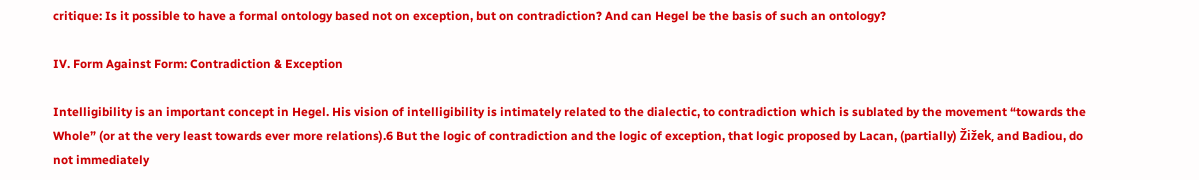critique: Is it possible to have a formal ontology based not on exception, but on contradiction? And can Hegel be the basis of such an ontology?

IV. Form Against Form: Contradiction & Exception

Intelligibility is an important concept in Hegel. His vision of intelligibility is intimately related to the dialectic, to contradiction which is sublated by the movement “towards the Whole” (or at the very least towards ever more relations).6 But the logic of contradiction and the logic of exception, that logic proposed by Lacan, (partially) Žižek, and Badiou, do not immediately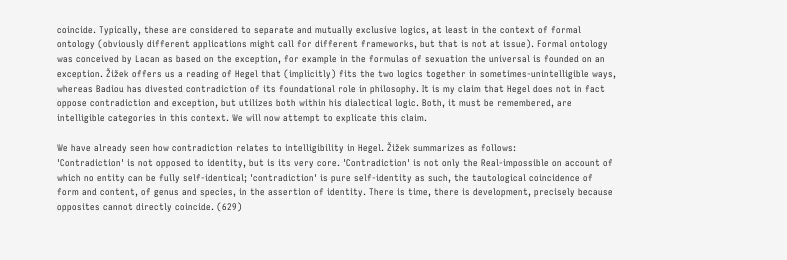coincide. Typically, these are considered to separate and mutually exclusive logics, at least in the context of formal ontology (obviously different applications might call for different frameworks, but that is not at issue). Formal ontology was conceived by Lacan as based on the exception, for example in the formulas of sexuation the universal is founded on an exception. Žižek offers us a reading of Hegel that (implicitly) fits the two logics together in sometimes-unintelligible ways, whereas Badiou has divested contradiction of its foundational role in philosophy. It is my claim that Hegel does not in fact oppose contradiction and exception, but utilizes both within his dialectical logic. Both, it must be remembered, are intelligible categories in this context. We will now attempt to explicate this claim.

We have already seen how contradiction relates to intelligibility in Hegel. Žižek summarizes as follows:
'Contradiction' is not opposed to identity, but is its very core. 'Contradiction' is not only the Real-impossible on account of which no entity can be fully self-identical; 'contradiction' is pure self-identity as such, the tautological coincidence of form and content, of genus and species, in the assertion of identity. There is time, there is development, precisely because opposites cannot directly coincide. (629)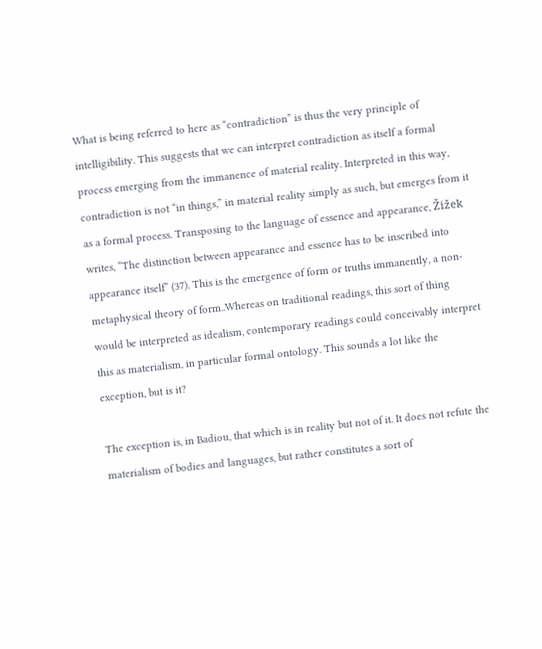What is being referred to here as “contradiction” is thus the very principle of intelligibility. This suggests that we can interpret contradiction as itself a formal process emerging from the immanence of material reality. Interpreted in this way, contradiction is not “in things,” in material reality simply as such, but emerges from it as a formal process. Transposing to the language of essence and appearance, Žižek writes, “The distinction between appearance and essence has to be inscribed into appearance itself” (37). This is the emergence of form or truths immanently, a non-metaphysical theory of form..Whereas on traditional readings, this sort of thing would be interpreted as idealism, contemporary readings could conceivably interpret this as materialism, in particular formal ontology. This sounds a lot like the exception, but is it?

The exception is, in Badiou, that which is in reality but not of it. It does not refute the materialism of bodies and languages, but rather constitutes a sort of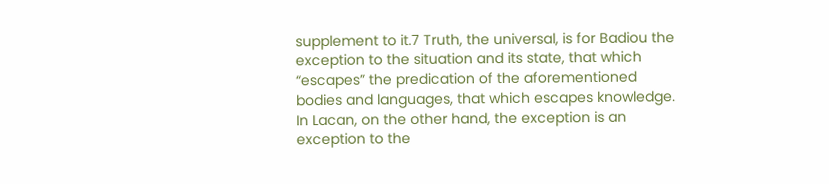supplement to it.7 Truth, the universal, is for Badiou the exception to the situation and its state, that which “escapes” the predication of the aforementioned bodies and languages, that which escapes knowledge. In Lacan, on the other hand, the exception is an exception to the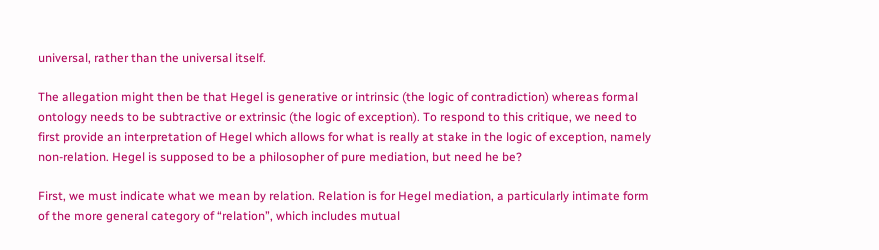universal, rather than the universal itself.

The allegation might then be that Hegel is generative or intrinsic (the logic of contradiction) whereas formal ontology needs to be subtractive or extrinsic (the logic of exception). To respond to this critique, we need to first provide an interpretation of Hegel which allows for what is really at stake in the logic of exception, namely non-relation. Hegel is supposed to be a philosopher of pure mediation, but need he be?

First, we must indicate what we mean by relation. Relation is for Hegel mediation, a particularly intimate form of the more general category of “relation”, which includes mutual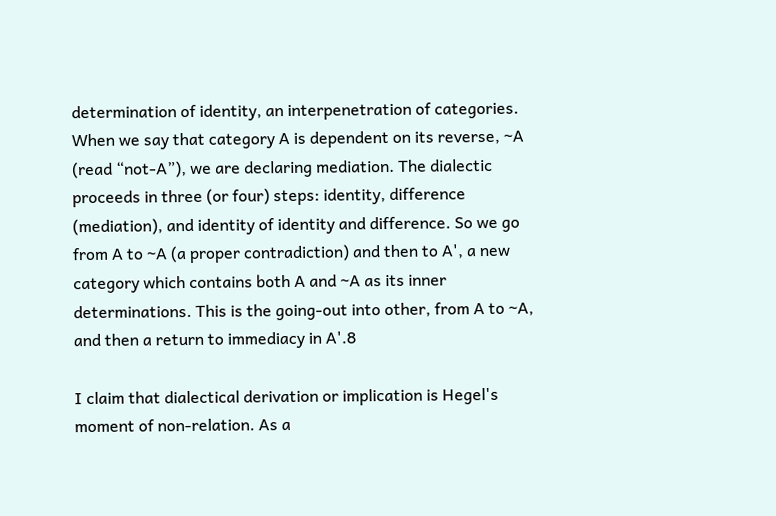determination of identity, an interpenetration of categories. When we say that category A is dependent on its reverse, ~A (read “not-A”), we are declaring mediation. The dialectic proceeds in three (or four) steps: identity, difference (mediation), and identity of identity and difference. So we go from A to ~A (a proper contradiction) and then to A', a new category which contains both A and ~A as its inner determinations. This is the going-out into other, from A to ~A, and then a return to immediacy in A'.8

I claim that dialectical derivation or implication is Hegel's moment of non-relation. As a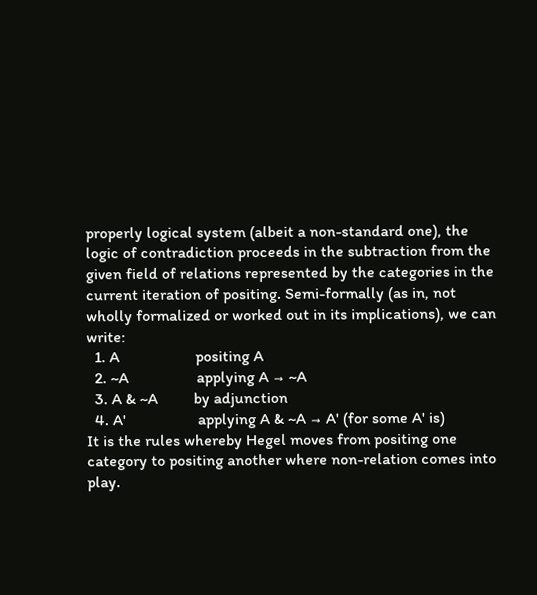properly logical system (albeit a non-standard one), the logic of contradiction proceeds in the subtraction from the given field of relations represented by the categories in the current iteration of positing. Semi-formally (as in, not wholly formalized or worked out in its implications), we can write:
  1. A                   positing A
  2. ~A                 applying A → ~A
  3. A & ~A         by adjunction
  4. A'                  applying A & ~A → A' (for some A' is)
It is the rules whereby Hegel moves from positing one category to positing another where non-relation comes into play.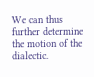We can thus further determine the motion of the dialectic.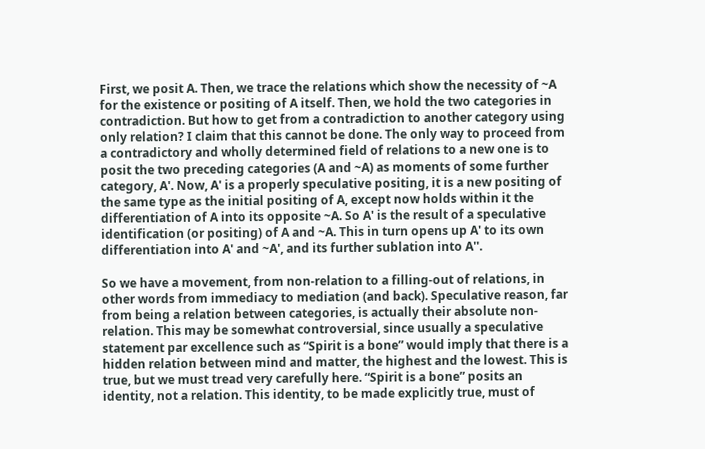First, we posit A. Then, we trace the relations which show the necessity of ~A for the existence or positing of A itself. Then, we hold the two categories in contradiction. But how to get from a contradiction to another category using only relation? I claim that this cannot be done. The only way to proceed from a contradictory and wholly determined field of relations to a new one is to posit the two preceding categories (A and ~A) as moments of some further category, A'. Now, A' is a properly speculative positing, it is a new positing of the same type as the initial positing of A, except now holds within it the differentiation of A into its opposite ~A. So A' is the result of a speculative identification (or positing) of A and ~A. This in turn opens up A' to its own differentiation into A' and ~A', and its further sublation into A''.

So we have a movement, from non-relation to a filling-out of relations, in other words from immediacy to mediation (and back). Speculative reason, far from being a relation between categories, is actually their absolute non-relation. This may be somewhat controversial, since usually a speculative statement par excellence such as “Spirit is a bone” would imply that there is a hidden relation between mind and matter, the highest and the lowest. This is true, but we must tread very carefully here. “Spirit is a bone” posits an identity, not a relation. This identity, to be made explicitly true, must of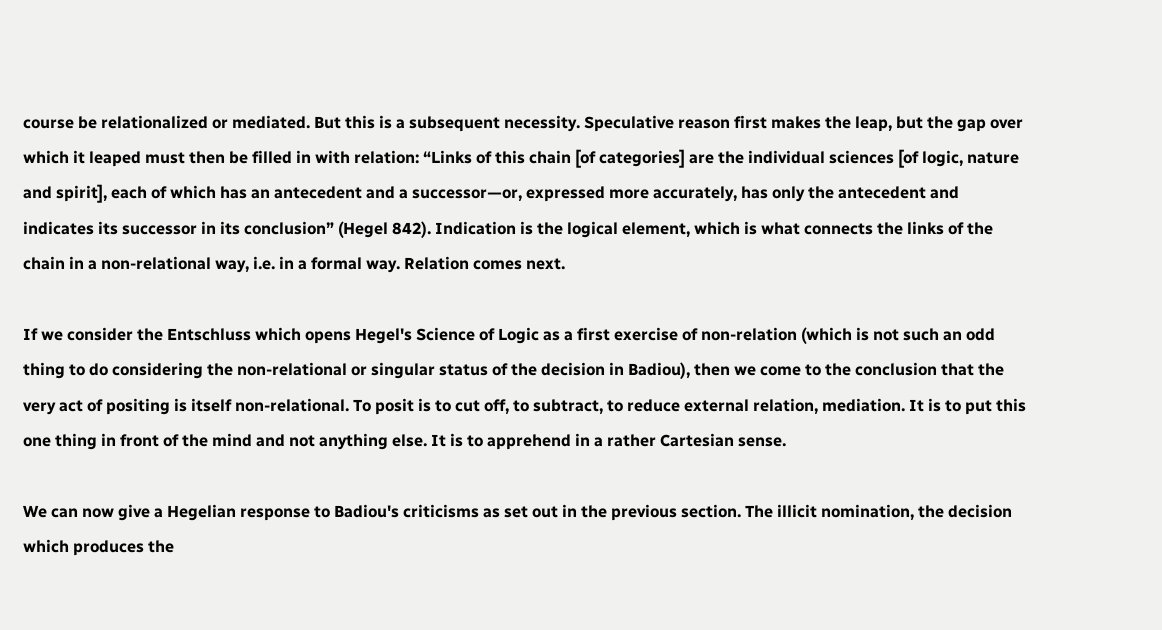course be relationalized or mediated. But this is a subsequent necessity. Speculative reason first makes the leap, but the gap over which it leaped must then be filled in with relation: “Links of this chain [of categories] are the individual sciences [of logic, nature and spirit], each of which has an antecedent and a successor—or, expressed more accurately, has only the antecedent and indicates its successor in its conclusion” (Hegel 842). Indication is the logical element, which is what connects the links of the chain in a non-relational way, i.e. in a formal way. Relation comes next.

If we consider the Entschluss which opens Hegel's Science of Logic as a first exercise of non-relation (which is not such an odd thing to do considering the non-relational or singular status of the decision in Badiou), then we come to the conclusion that the very act of positing is itself non-relational. To posit is to cut off, to subtract, to reduce external relation, mediation. It is to put this one thing in front of the mind and not anything else. It is to apprehend in a rather Cartesian sense.

We can now give a Hegelian response to Badiou's criticisms as set out in the previous section. The illicit nomination, the decision which produces the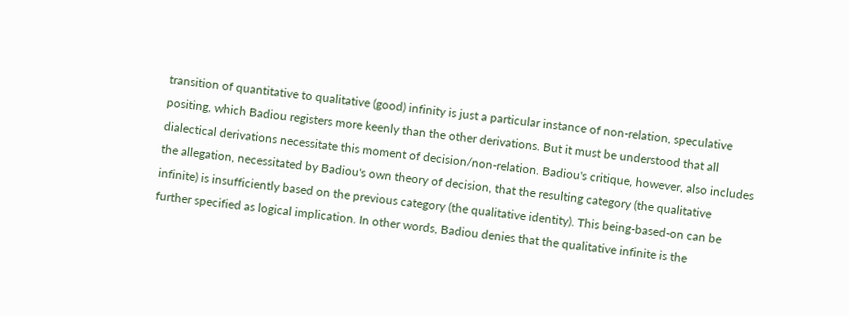transition of quantitative to qualitative (good) infinity is just a particular instance of non-relation, speculative positing, which Badiou registers more keenly than the other derivations. But it must be understood that all dialectical derivations necessitate this moment of decision/non-relation. Badiou's critique, however, also includes the allegation, necessitated by Badiou's own theory of decision, that the resulting category (the qualitative infinite) is insufficiently based on the previous category (the qualitative identity). This being-based-on can be further specified as logical implication. In other words, Badiou denies that the qualitative infinite is the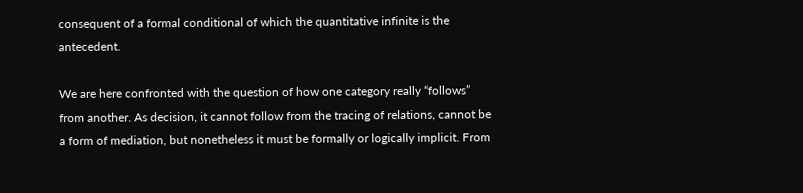consequent of a formal conditional of which the quantitative infinite is the antecedent.

We are here confronted with the question of how one category really “follows” from another. As decision, it cannot follow from the tracing of relations, cannot be a form of mediation, but nonetheless it must be formally or logically implicit. From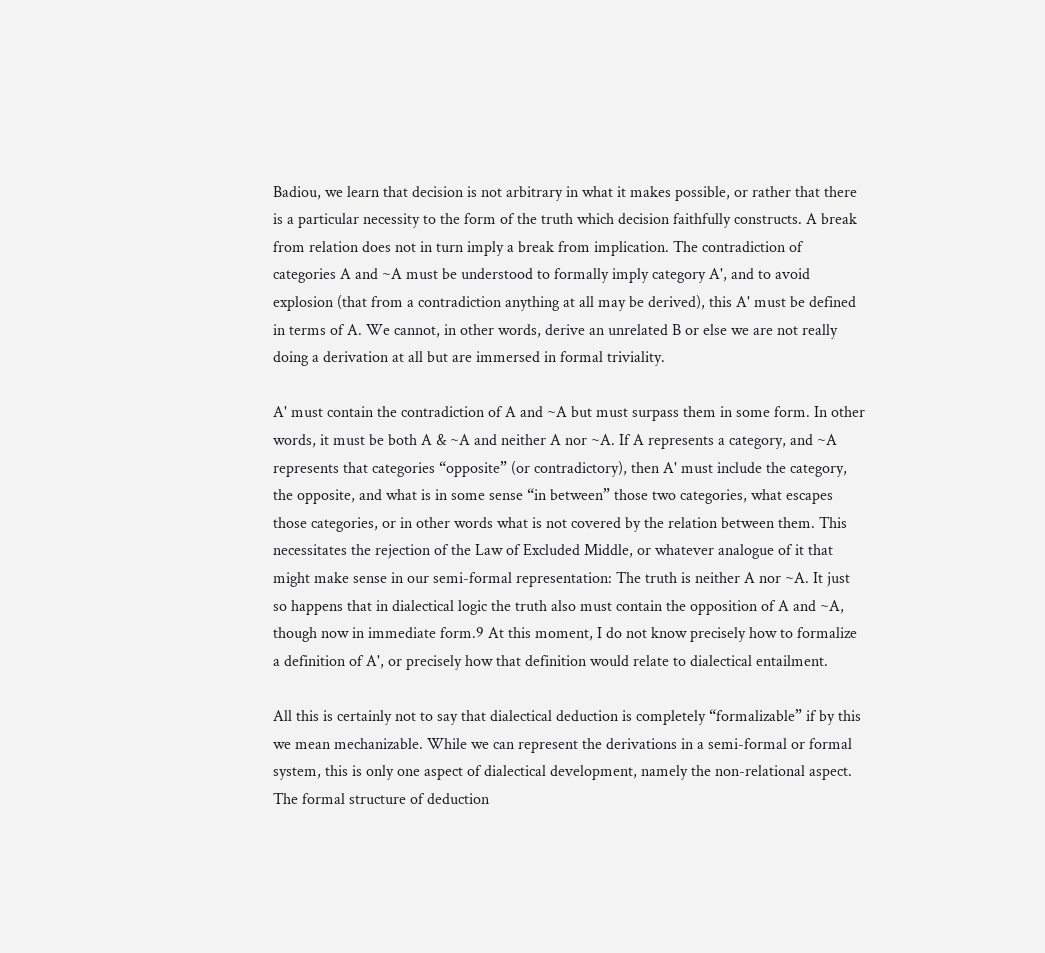Badiou, we learn that decision is not arbitrary in what it makes possible, or rather that there is a particular necessity to the form of the truth which decision faithfully constructs. A break from relation does not in turn imply a break from implication. The contradiction of categories A and ~A must be understood to formally imply category A', and to avoid explosion (that from a contradiction anything at all may be derived), this A' must be defined in terms of A. We cannot, in other words, derive an unrelated B or else we are not really doing a derivation at all but are immersed in formal triviality.

A' must contain the contradiction of A and ~A but must surpass them in some form. In other words, it must be both A & ~A and neither A nor ~A. If A represents a category, and ~A represents that categories “opposite” (or contradictory), then A' must include the category, the opposite, and what is in some sense “in between” those two categories, what escapes those categories, or in other words what is not covered by the relation between them. This necessitates the rejection of the Law of Excluded Middle, or whatever analogue of it that might make sense in our semi-formal representation: The truth is neither A nor ~A. It just so happens that in dialectical logic the truth also must contain the opposition of A and ~A, though now in immediate form.9 At this moment, I do not know precisely how to formalize a definition of A', or precisely how that definition would relate to dialectical entailment.

All this is certainly not to say that dialectical deduction is completely “formalizable” if by this we mean mechanizable. While we can represent the derivations in a semi-formal or formal system, this is only one aspect of dialectical development, namely the non-relational aspect. The formal structure of deduction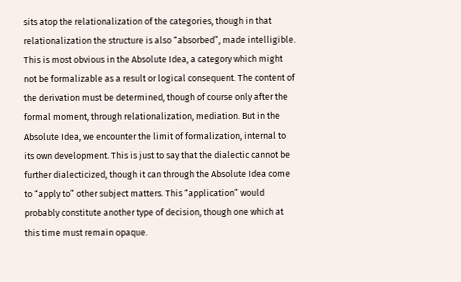sits atop the relationalization of the categories, though in that relationalization the structure is also “absorbed”, made intelligible. This is most obvious in the Absolute Idea, a category which might not be formalizable as a result or logical consequent. The content of the derivation must be determined, though of course only after the formal moment, through relationalization, mediation. But in the Absolute Idea, we encounter the limit of formalization, internal to its own development. This is just to say that the dialectic cannot be further dialecticized, though it can through the Absolute Idea come to “apply to” other subject matters. This “application” would probably constitute another type of decision, though one which at this time must remain opaque.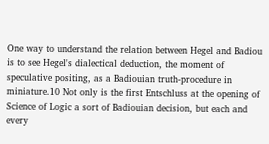One way to understand the relation between Hegel and Badiou is to see Hegel's dialectical deduction, the moment of speculative positing, as a Badiouian truth-procedure in miniature.10 Not only is the first Entschluss at the opening of Science of Logic a sort of Badiouian decision, but each and every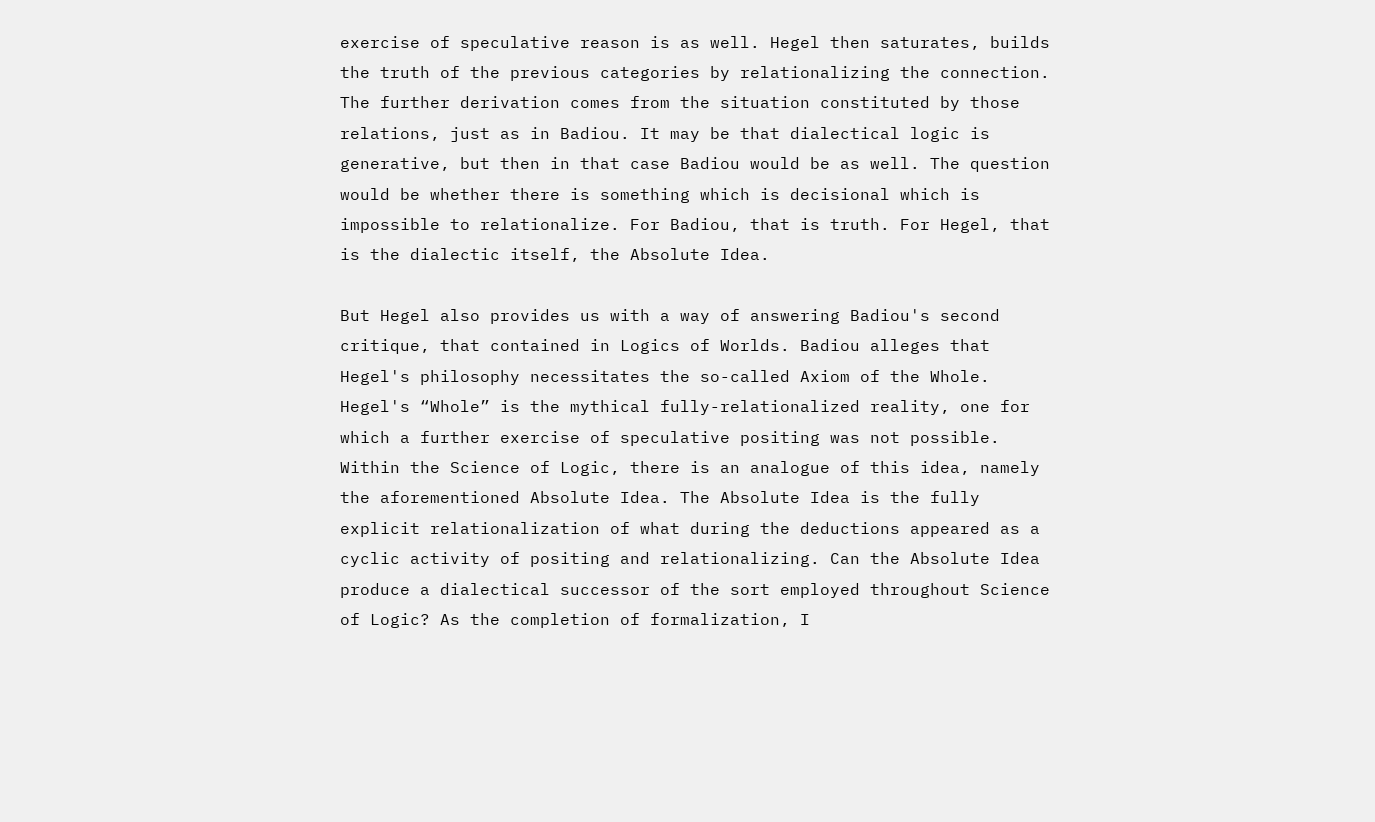exercise of speculative reason is as well. Hegel then saturates, builds the truth of the previous categories by relationalizing the connection. The further derivation comes from the situation constituted by those relations, just as in Badiou. It may be that dialectical logic is generative, but then in that case Badiou would be as well. The question would be whether there is something which is decisional which is impossible to relationalize. For Badiou, that is truth. For Hegel, that is the dialectic itself, the Absolute Idea.

But Hegel also provides us with a way of answering Badiou's second critique, that contained in Logics of Worlds. Badiou alleges that Hegel's philosophy necessitates the so-called Axiom of the Whole. Hegel's “Whole” is the mythical fully-relationalized reality, one for which a further exercise of speculative positing was not possible. Within the Science of Logic, there is an analogue of this idea, namely the aforementioned Absolute Idea. The Absolute Idea is the fully explicit relationalization of what during the deductions appeared as a cyclic activity of positing and relationalizing. Can the Absolute Idea produce a dialectical successor of the sort employed throughout Science of Logic? As the completion of formalization, I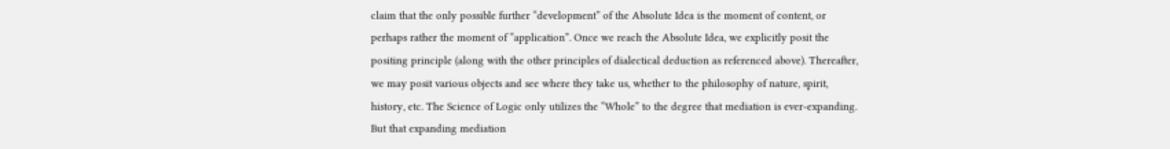claim that the only possible further “development” of the Absolute Idea is the moment of content, or perhaps rather the moment of “application”. Once we reach the Absolute Idea, we explicitly posit the positing principle (along with the other principles of dialectical deduction as referenced above). Thereafter, we may posit various objects and see where they take us, whether to the philosophy of nature, spirit, history, etc. The Science of Logic only utilizes the “Whole” to the degree that mediation is ever-expanding. But that expanding mediation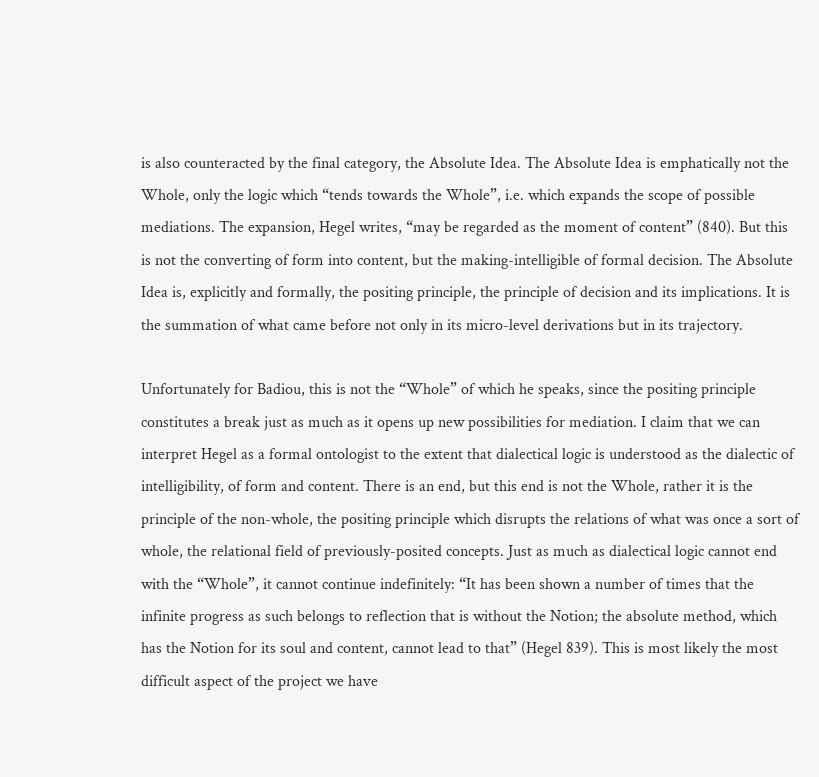is also counteracted by the final category, the Absolute Idea. The Absolute Idea is emphatically not the Whole, only the logic which “tends towards the Whole”, i.e. which expands the scope of possible mediations. The expansion, Hegel writes, “may be regarded as the moment of content” (840). But this is not the converting of form into content, but the making-intelligible of formal decision. The Absolute Idea is, explicitly and formally, the positing principle, the principle of decision and its implications. It is the summation of what came before not only in its micro-level derivations but in its trajectory.

Unfortunately for Badiou, this is not the “Whole” of which he speaks, since the positing principle constitutes a break just as much as it opens up new possibilities for mediation. I claim that we can interpret Hegel as a formal ontologist to the extent that dialectical logic is understood as the dialectic of intelligibility, of form and content. There is an end, but this end is not the Whole, rather it is the principle of the non-whole, the positing principle which disrupts the relations of what was once a sort of whole, the relational field of previously-posited concepts. Just as much as dialectical logic cannot end with the “Whole”, it cannot continue indefinitely: “It has been shown a number of times that the infinite progress as such belongs to reflection that is without the Notion; the absolute method, which has the Notion for its soul and content, cannot lead to that” (Hegel 839). This is most likely the most difficult aspect of the project we have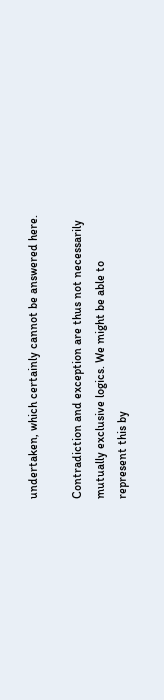undertaken, which certainly cannot be answered here.

Contradiction and exception are thus not necessarily mutually exclusive logics. We might be able to represent this by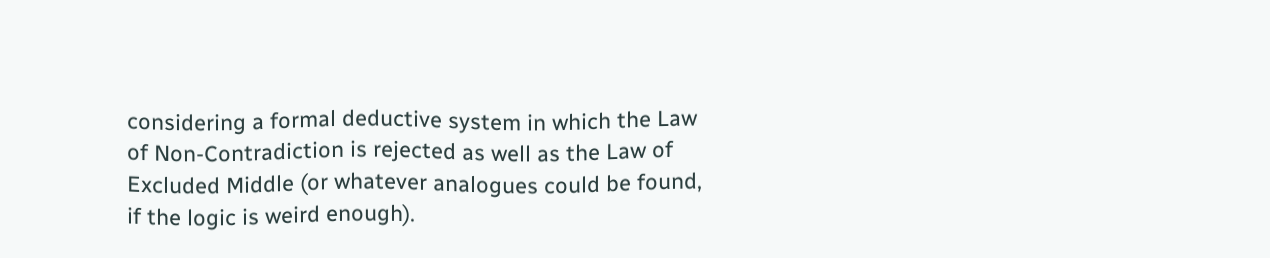considering a formal deductive system in which the Law of Non-Contradiction is rejected as well as the Law of Excluded Middle (or whatever analogues could be found, if the logic is weird enough).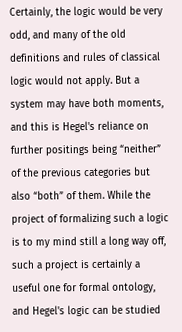Certainly, the logic would be very odd, and many of the old definitions and rules of classical logic would not apply. But a system may have both moments, and this is Hegel's reliance on further positings being “neither” of the previous categories but also “both” of them. While the project of formalizing such a logic is to my mind still a long way off, such a project is certainly a useful one for formal ontology, and Hegel's logic can be studied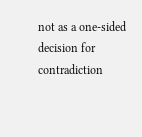not as a one-sided decision for contradiction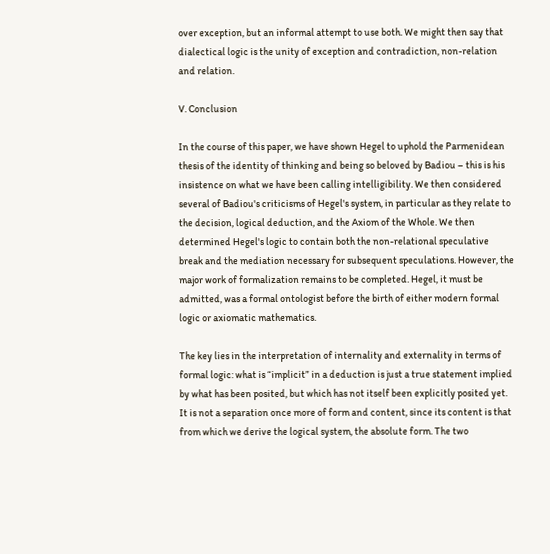over exception, but an informal attempt to use both. We might then say that dialectical logic is the unity of exception and contradiction, non-relation and relation.

V. Conclusion

In the course of this paper, we have shown Hegel to uphold the Parmenidean thesis of the identity of thinking and being so beloved by Badiou – this is his insistence on what we have been calling intelligibility. We then considered several of Badiou's criticisms of Hegel's system, in particular as they relate to the decision, logical deduction, and the Axiom of the Whole. We then determined Hegel's logic to contain both the non-relational speculative break and the mediation necessary for subsequent speculations. However, the major work of formalization remains to be completed. Hegel, it must be admitted, was a formal ontologist before the birth of either modern formal logic or axiomatic mathematics.

The key lies in the interpretation of internality and externality in terms of formal logic: what is “implicit” in a deduction is just a true statement implied by what has been posited, but which has not itself been explicitly posited yet. It is not a separation once more of form and content, since its content is that from which we derive the logical system, the absolute form. The two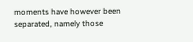moments have however been separated, namely those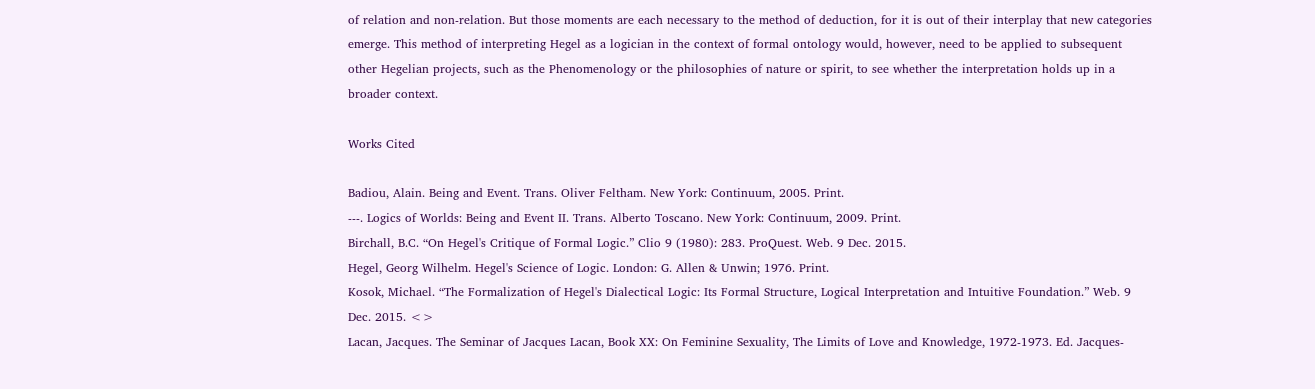of relation and non-relation. But those moments are each necessary to the method of deduction, for it is out of their interplay that new categories emerge. This method of interpreting Hegel as a logician in the context of formal ontology would, however, need to be applied to subsequent other Hegelian projects, such as the Phenomenology or the philosophies of nature or spirit, to see whether the interpretation holds up in a broader context.

Works Cited

Badiou, Alain. Being and Event. Trans. Oliver Feltham. New York: Continuum, 2005. Print.
---. Logics of Worlds: Being and Event II. Trans. Alberto Toscano. New York: Continuum, 2009. Print.
Birchall, B.C. “On Hegel's Critique of Formal Logic.” Clio 9 (1980): 283. ProQuest. Web. 9 Dec. 2015.
Hegel, Georg Wilhelm. Hegel's Science of Logic. London: G. Allen & Unwin; 1976. Print.
Kosok, Michael. “The Formalization of Hegel's Dialectical Logic: Its Formal Structure, Logical Interpretation and Intuitive Foundation.” Web. 9 Dec. 2015. <>
Lacan, Jacques. The Seminar of Jacques Lacan, Book XX: On Feminine Sexuality, The Limits of Love and Knowledge, 1972-1973. Ed. Jacques-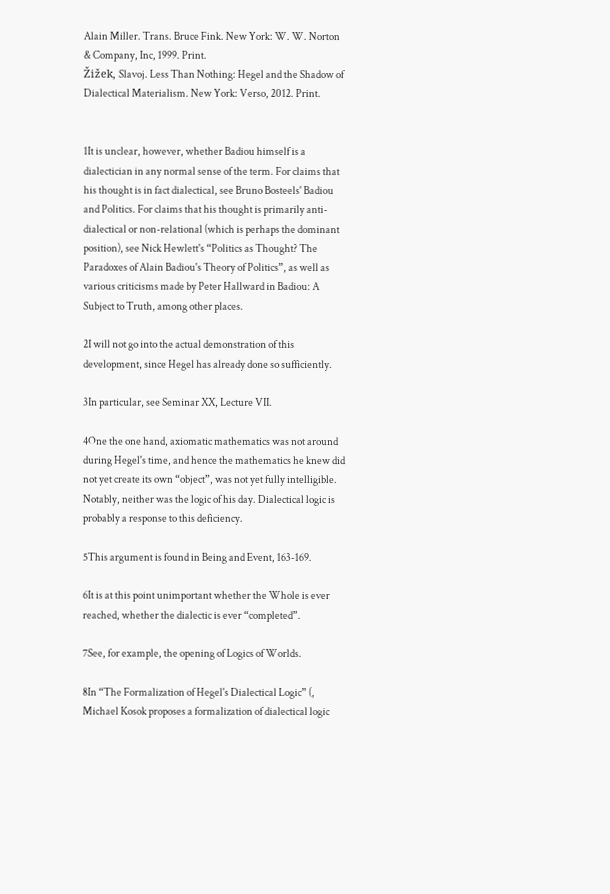Alain Miller. Trans. Bruce Fink. New York: W. W. Norton & Company, Inc, 1999. Print.
Žižek, Slavoj. Less Than Nothing: Hegel and the Shadow of Dialectical Materialism. New York: Verso, 2012. Print.


1It is unclear, however, whether Badiou himself is a dialectician in any normal sense of the term. For claims that his thought is in fact dialectical, see Bruno Bosteels' Badiou and Politics. For claims that his thought is primarily anti-dialectical or non-relational (which is perhaps the dominant position), see Nick Hewlett's “Politics as Thought? The Paradoxes of Alain Badiou's Theory of Politics”, as well as various criticisms made by Peter Hallward in Badiou: A Subject to Truth, among other places.

2I will not go into the actual demonstration of this development, since Hegel has already done so sufficiently.

3In particular, see Seminar XX, Lecture VII.

4One the one hand, axiomatic mathematics was not around during Hegel's time, and hence the mathematics he knew did not yet create its own “object”, was not yet fully intelligible. Notably, neither was the logic of his day. Dialectical logic is probably a response to this deficiency.

5This argument is found in Being and Event, 163-169.

6It is at this point unimportant whether the Whole is ever reached, whether the dialectic is ever “completed”.

7See, for example, the opening of Logics of Worlds.

8In “The Formalization of Hegel's Dialectical Logic” (, Michael Kosok proposes a formalization of dialectical logic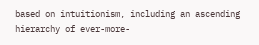based on intuitionism, including an ascending hierarchy of ever-more-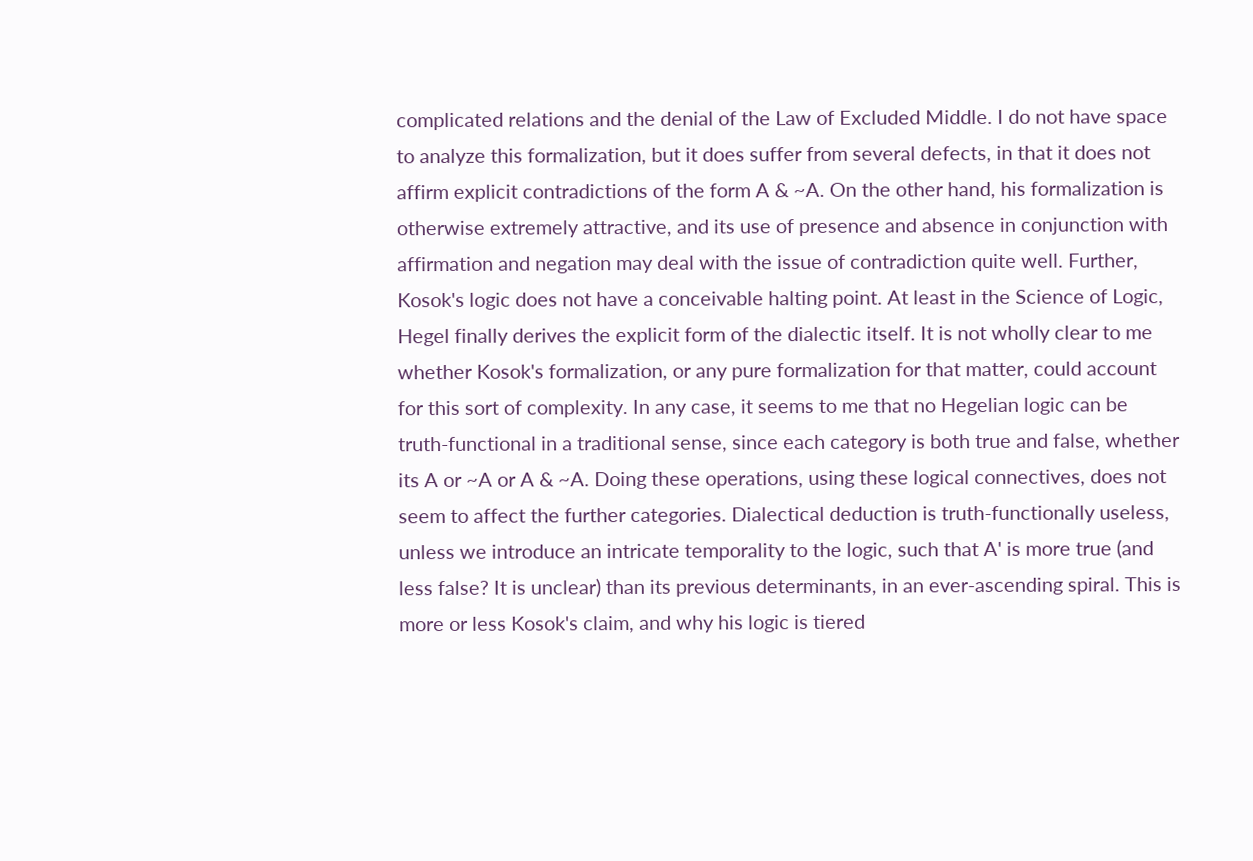complicated relations and the denial of the Law of Excluded Middle. I do not have space to analyze this formalization, but it does suffer from several defects, in that it does not affirm explicit contradictions of the form A & ~A. On the other hand, his formalization is otherwise extremely attractive, and its use of presence and absence in conjunction with affirmation and negation may deal with the issue of contradiction quite well. Further, Kosok's logic does not have a conceivable halting point. At least in the Science of Logic, Hegel finally derives the explicit form of the dialectic itself. It is not wholly clear to me whether Kosok's formalization, or any pure formalization for that matter, could account for this sort of complexity. In any case, it seems to me that no Hegelian logic can be truth-functional in a traditional sense, since each category is both true and false, whether its A or ~A or A & ~A. Doing these operations, using these logical connectives, does not seem to affect the further categories. Dialectical deduction is truth-functionally useless, unless we introduce an intricate temporality to the logic, such that A' is more true (and less false? It is unclear) than its previous determinants, in an ever-ascending spiral. This is more or less Kosok's claim, and why his logic is tiered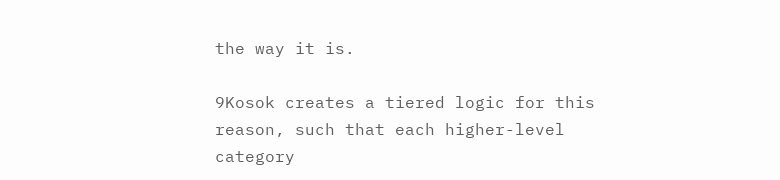the way it is.

9Kosok creates a tiered logic for this reason, such that each higher-level category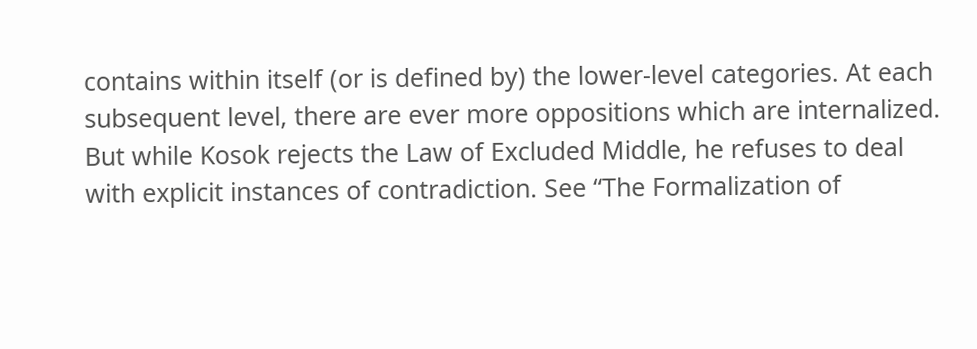contains within itself (or is defined by) the lower-level categories. At each subsequent level, there are ever more oppositions which are internalized. But while Kosok rejects the Law of Excluded Middle, he refuses to deal with explicit instances of contradiction. See “The Formalization of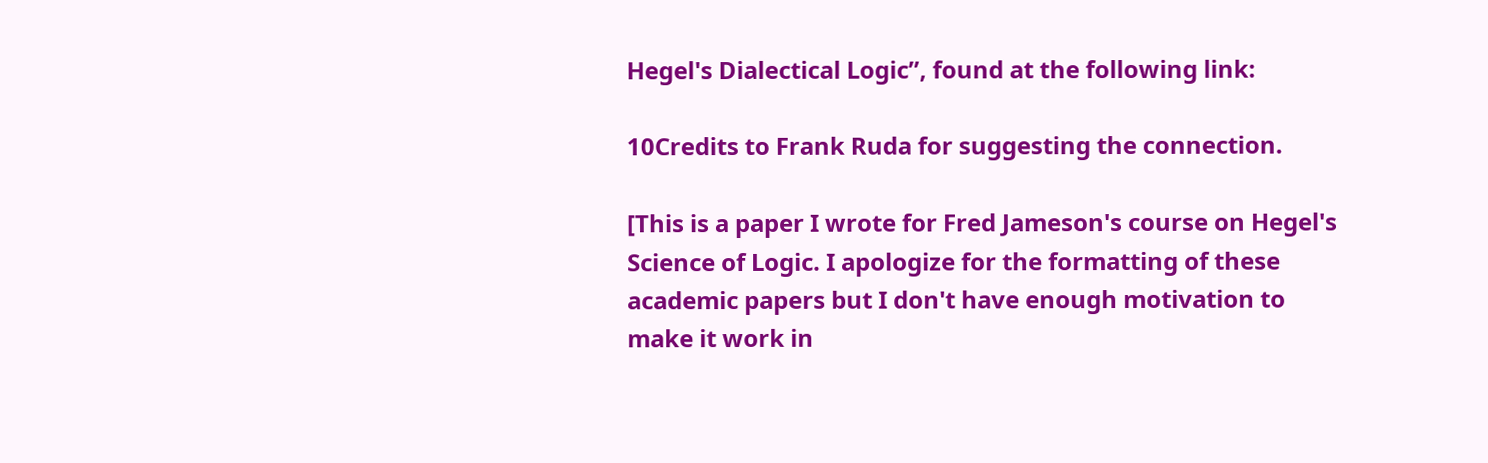Hegel's Dialectical Logic”, found at the following link:

10Credits to Frank Ruda for suggesting the connection.

[This is a paper I wrote for Fred Jameson's course on Hegel's Science of Logic. I apologize for the formatting of these academic papers but I don't have enough motivation to make it work in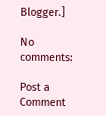Blogger.]

No comments:

Post a Comment